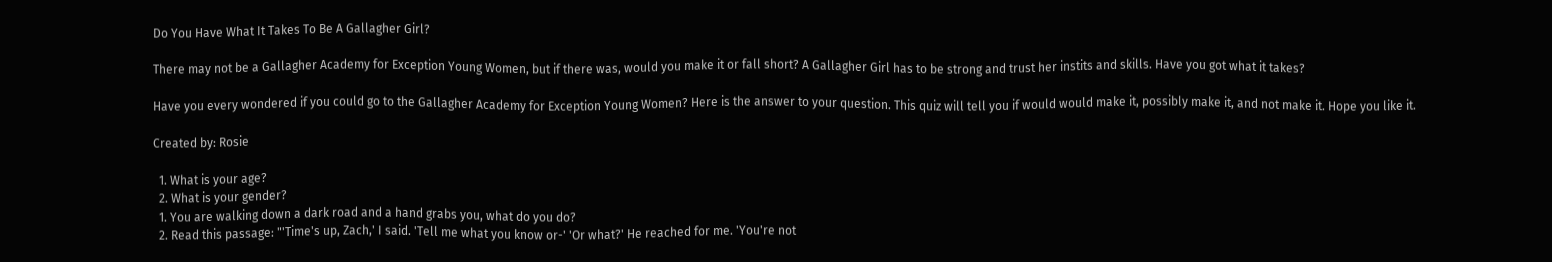Do You Have What It Takes To Be A Gallagher Girl?

There may not be a Gallagher Academy for Exception Young Women, but if there was, would you make it or fall short? A Gallagher Girl has to be strong and trust her instits and skills. Have you got what it takes?

Have you every wondered if you could go to the Gallagher Academy for Exception Young Women? Here is the answer to your question. This quiz will tell you if would would make it, possibly make it, and not make it. Hope you like it.

Created by: Rosie

  1. What is your age?
  2. What is your gender?
  1. You are walking down a dark road and a hand grabs you, what do you do?
  2. Read this passage: "'Time's up, Zach,' I said. 'Tell me what you know or-' 'Or what?' He reached for me. 'You're not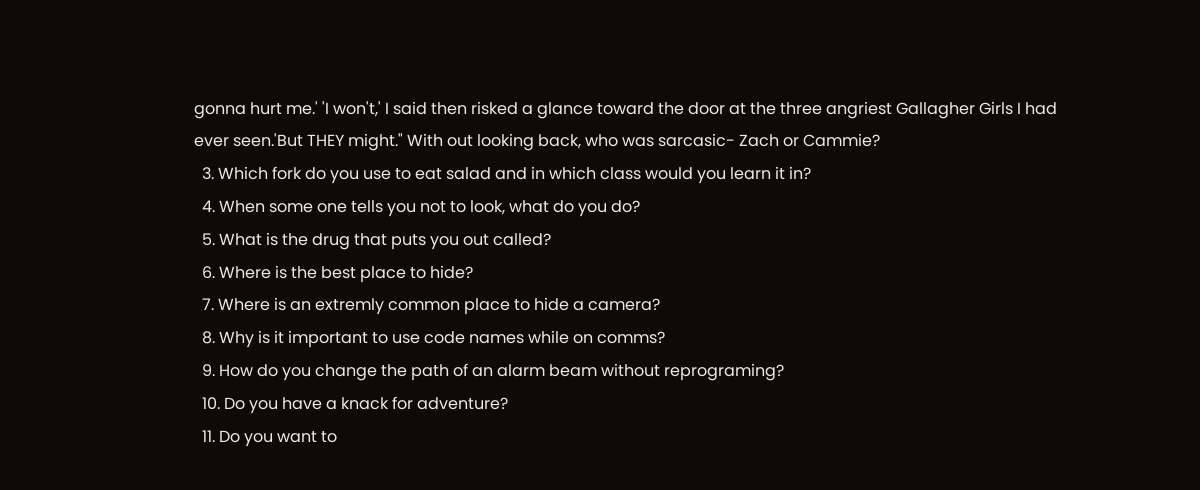gonna hurt me.' 'I won't,' I said then risked a glance toward the door at the three angriest Gallagher Girls I had ever seen.'But THEY might." With out looking back, who was sarcasic- Zach or Cammie?
  3. Which fork do you use to eat salad and in which class would you learn it in?
  4. When some one tells you not to look, what do you do?
  5. What is the drug that puts you out called?
  6. Where is the best place to hide?
  7. Where is an extremly common place to hide a camera?
  8. Why is it important to use code names while on comms?
  9. How do you change the path of an alarm beam without reprograming?
  10. Do you have a knack for adventure?
  11. Do you want to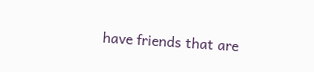have friends that are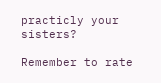practicly your sisters?

Remember to rate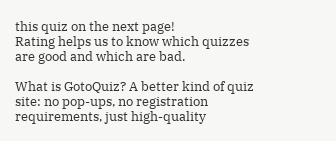this quiz on the next page!
Rating helps us to know which quizzes are good and which are bad.

What is GotoQuiz? A better kind of quiz site: no pop-ups, no registration requirements, just high-quality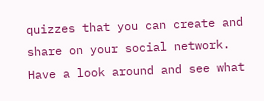quizzes that you can create and share on your social network. Have a look around and see what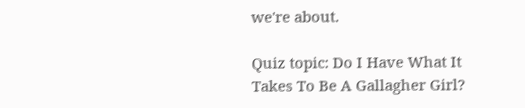we're about.

Quiz topic: Do I Have What It Takes To Be A Gallagher Girl?